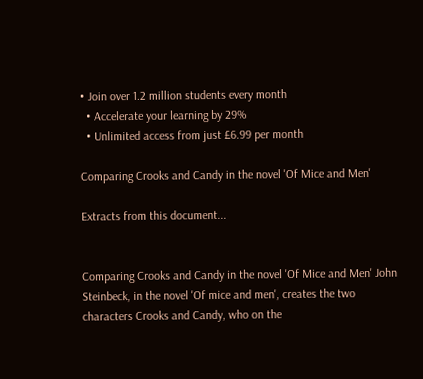• Join over 1.2 million students every month
  • Accelerate your learning by 29%
  • Unlimited access from just £6.99 per month

Comparing Crooks and Candy in the novel 'Of Mice and Men'

Extracts from this document...


Comparing Crooks and Candy in the novel 'Of Mice and Men' John Steinbeck, in the novel 'Of mice and men', creates the two characters Crooks and Candy, who on the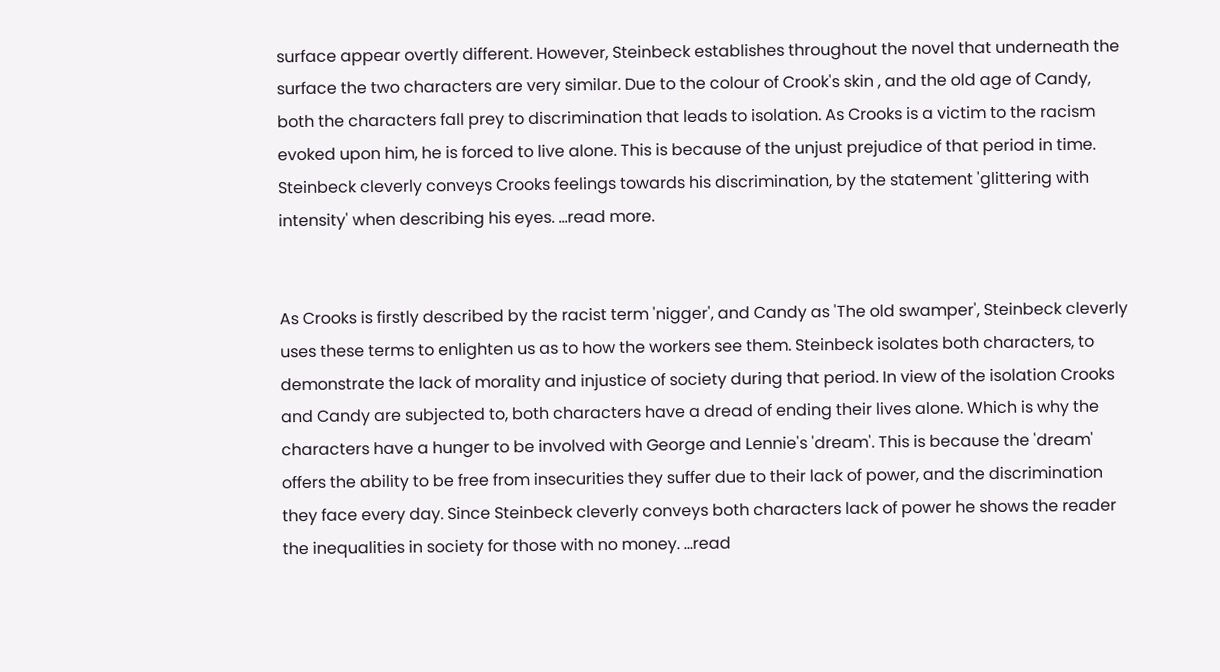surface appear overtly different. However, Steinbeck establishes throughout the novel that underneath the surface the two characters are very similar. Due to the colour of Crook's skin , and the old age of Candy, both the characters fall prey to discrimination that leads to isolation. As Crooks is a victim to the racism evoked upon him, he is forced to live alone. This is because of the unjust prejudice of that period in time. Steinbeck cleverly conveys Crooks feelings towards his discrimination, by the statement 'glittering with intensity' when describing his eyes. ...read more.


As Crooks is firstly described by the racist term 'nigger', and Candy as 'The old swamper', Steinbeck cleverly uses these terms to enlighten us as to how the workers see them. Steinbeck isolates both characters, to demonstrate the lack of morality and injustice of society during that period. In view of the isolation Crooks and Candy are subjected to, both characters have a dread of ending their lives alone. Which is why the characters have a hunger to be involved with George and Lennie's 'dream'. This is because the 'dream' offers the ability to be free from insecurities they suffer due to their lack of power, and the discrimination they face every day. Since Steinbeck cleverly conveys both characters lack of power he shows the reader the inequalities in society for those with no money. ...read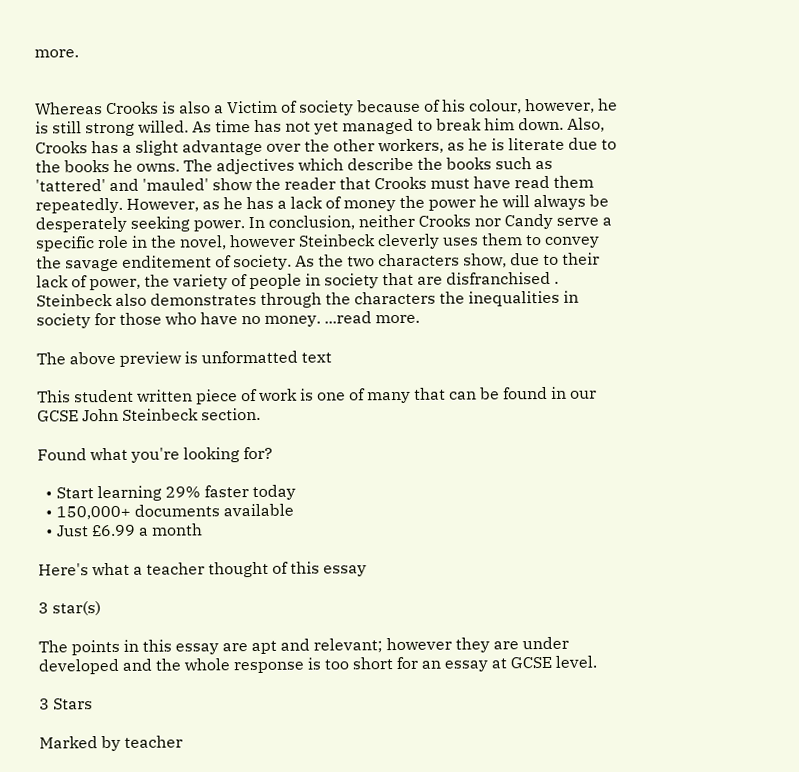more.


Whereas Crooks is also a Victim of society because of his colour, however, he is still strong willed. As time has not yet managed to break him down. Also, Crooks has a slight advantage over the other workers, as he is literate due to the books he owns. The adjectives which describe the books such as 'tattered' and 'mauled' show the reader that Crooks must have read them repeatedly. However, as he has a lack of money the power he will always be desperately seeking power. In conclusion, neither Crooks nor Candy serve a specific role in the novel, however Steinbeck cleverly uses them to convey the savage enditement of society. As the two characters show, due to their lack of power, the variety of people in society that are disfranchised . Steinbeck also demonstrates through the characters the inequalities in society for those who have no money. ...read more.

The above preview is unformatted text

This student written piece of work is one of many that can be found in our GCSE John Steinbeck section.

Found what you're looking for?

  • Start learning 29% faster today
  • 150,000+ documents available
  • Just £6.99 a month

Here's what a teacher thought of this essay

3 star(s)

The points in this essay are apt and relevant; however they are under developed and the whole response is too short for an essay at GCSE level.

3 Stars

Marked by teacher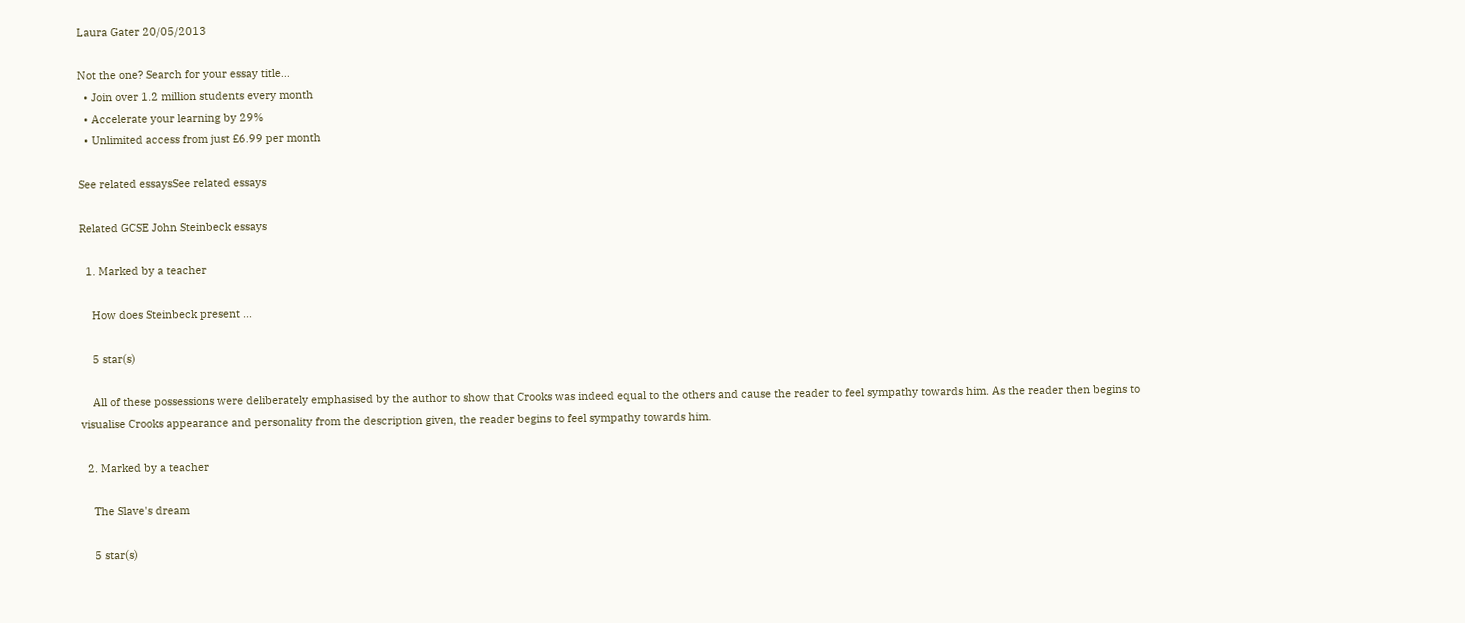Laura Gater 20/05/2013

Not the one? Search for your essay title...
  • Join over 1.2 million students every month
  • Accelerate your learning by 29%
  • Unlimited access from just £6.99 per month

See related essaysSee related essays

Related GCSE John Steinbeck essays

  1. Marked by a teacher

    How does Steinbeck present ...

    5 star(s)

    All of these possessions were deliberately emphasised by the author to show that Crooks was indeed equal to the others and cause the reader to feel sympathy towards him. As the reader then begins to visualise Crooks appearance and personality from the description given, the reader begins to feel sympathy towards him.

  2. Marked by a teacher

    The Slave's dream

    5 star(s)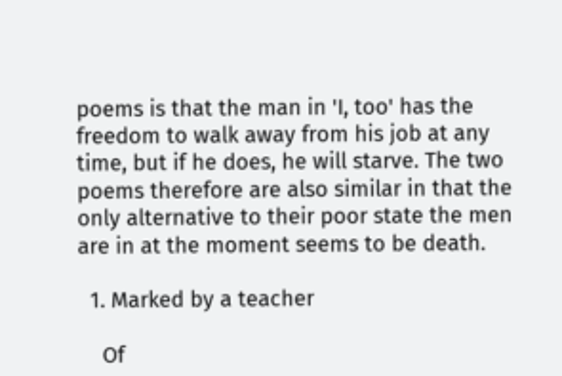poems is that the man in 'I, too' has the freedom to walk away from his job at any time, but if he does, he will starve. The two poems therefore are also similar in that the only alternative to their poor state the men are in at the moment seems to be death.

  1. Marked by a teacher

    Of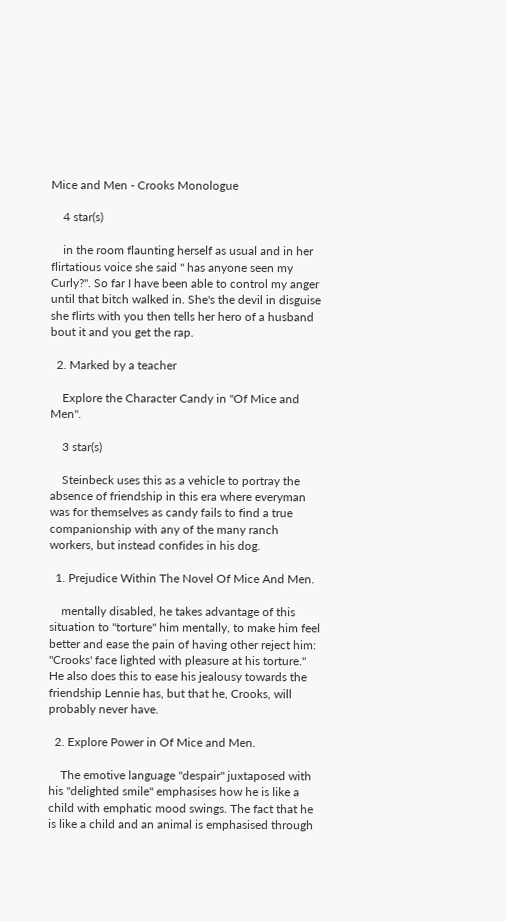Mice and Men - Crooks Monologue

    4 star(s)

    in the room flaunting herself as usual and in her flirtatious voice she said " has anyone seen my Curly?". So far I have been able to control my anger until that bitch walked in. She's the devil in disguise she flirts with you then tells her hero of a husband bout it and you get the rap.

  2. Marked by a teacher

    Explore the Character Candy in "Of Mice and Men".

    3 star(s)

    Steinbeck uses this as a vehicle to portray the absence of friendship in this era where everyman was for themselves as candy fails to find a true companionship with any of the many ranch workers, but instead confides in his dog.

  1. Prejudice Within The Novel Of Mice And Men.

    mentally disabled, he takes advantage of this situation to "torture" him mentally, to make him feel better and ease the pain of having other reject him: "Crooks' face lighted with pleasure at his torture." He also does this to ease his jealousy towards the friendship Lennie has, but that he, Crooks, will probably never have.

  2. Explore Power in Of Mice and Men.

    The emotive language "despair" juxtaposed with his "delighted smile" emphasises how he is like a child with emphatic mood swings. The fact that he is like a child and an animal is emphasised through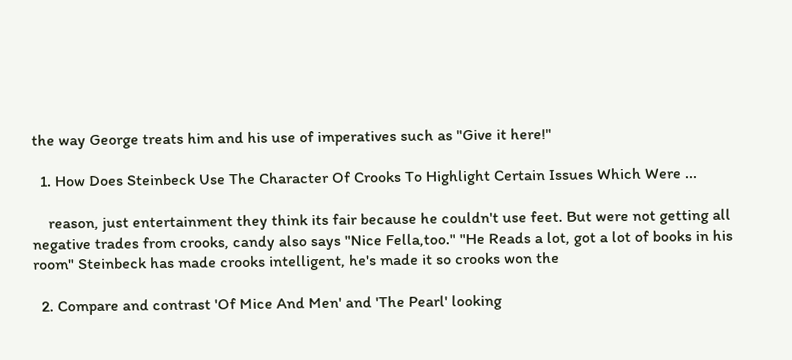the way George treats him and his use of imperatives such as "Give it here!"

  1. How Does Steinbeck Use The Character Of Crooks To Highlight Certain Issues Which Were ...

    reason, just entertainment they think its fair because he couldn't use feet. But were not getting all negative trades from crooks, candy also says "Nice Fella,too." "He Reads a lot, got a lot of books in his room" Steinbeck has made crooks intelligent, he's made it so crooks won the

  2. Compare and contrast 'Of Mice And Men' and 'The Pearl' looking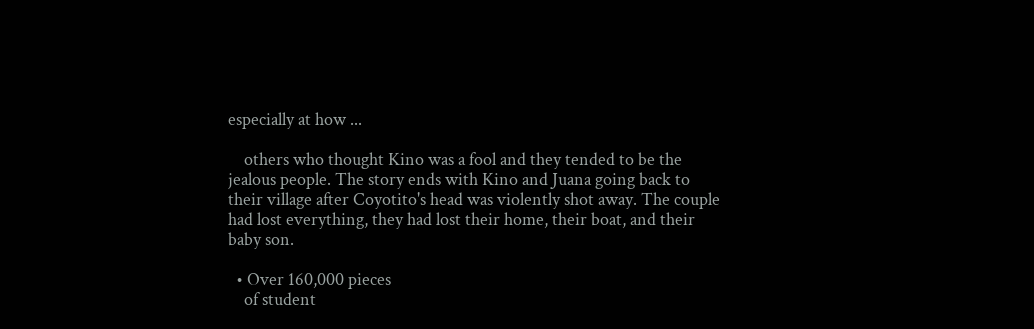especially at how ...

    others who thought Kino was a fool and they tended to be the jealous people. The story ends with Kino and Juana going back to their village after Coyotito's head was violently shot away. The couple had lost everything, they had lost their home, their boat, and their baby son.

  • Over 160,000 pieces
    of student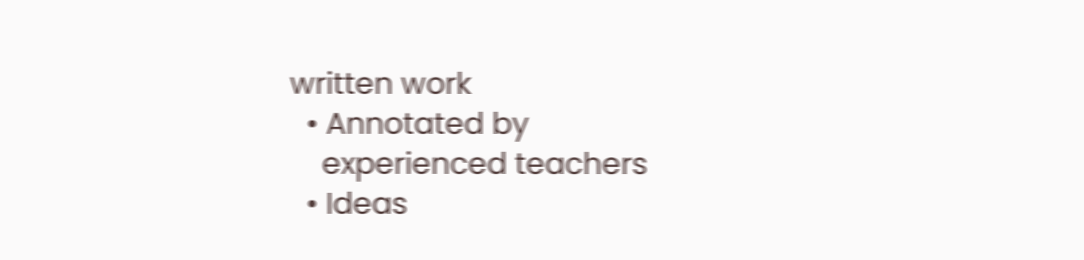written work
  • Annotated by
    experienced teachers
  • Ideas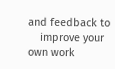and feedback to
    improve your own work